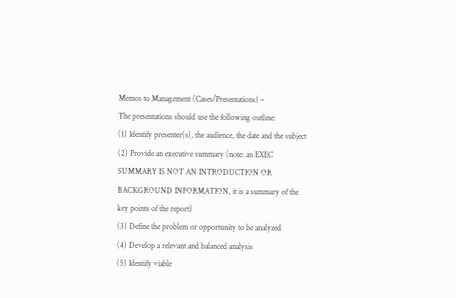Memos to Management (Cases/Presentations) –
The presentations should use the following outline:
(1) Identify presenter(s), the audience, the date and the subject
(2) Provide an executive summary (note: an EXEC SUMMARY IS NOT AN INTRODUCTION OR BACKGROUND INFORMATION, it is a summary of the key points of the report)
(3) Define the problem or opportunity to be analyzed
(4) Develop a relevant and balanced analysis
(5) Identify viable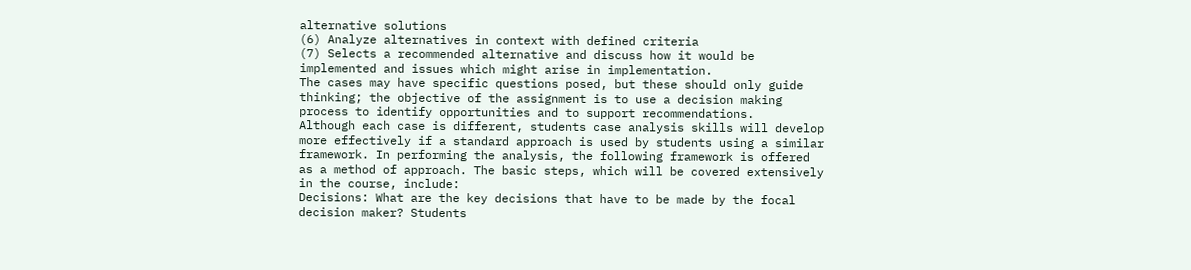alternative solutions
(6) Analyze alternatives in context with defined criteria
(7) Selects a recommended alternative and discuss how it would be implemented and issues which might arise in implementation.
The cases may have specific questions posed, but these should only guide thinking; the objective of the assignment is to use a decision making process to identify opportunities and to support recommendations.
Although each case is different, students case analysis skills will develop more effectively if a standard approach is used by students using a similar framework. In performing the analysis, the following framework is offered as a method of approach. The basic steps, which will be covered extensively in the course, include:
Decisions: What are the key decisions that have to be made by the focal decision maker? Students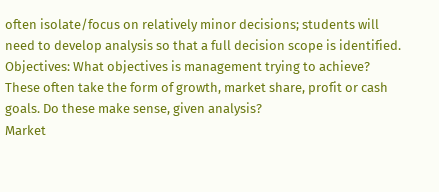often isolate/focus on relatively minor decisions; students will need to develop analysis so that a full decision scope is identified.
Objectives: What objectives is management trying to achieve? These often take the form of growth, market share, profit or cash goals. Do these make sense, given analysis?
Market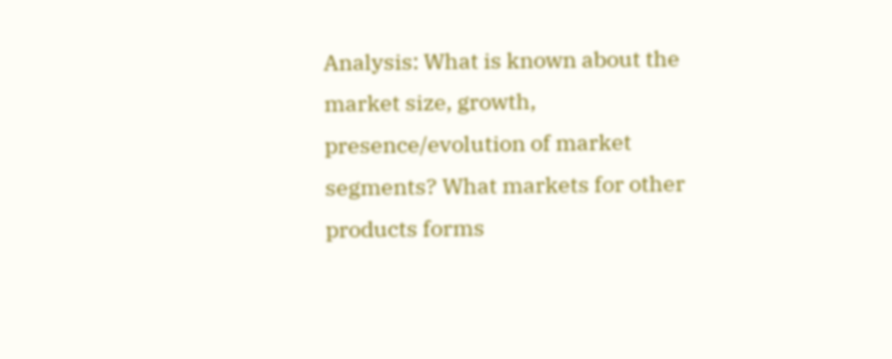Analysis: What is known about the market size, growth, presence/evolution of market segments? What markets for other products forms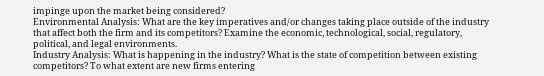impinge upon the market being considered?
Environmental Analysis: What are the key imperatives and/or changes taking place outside of the industry that affect both the firm and its competitors? Examine the economic, technological, social, regulatory, political, and legal environments.
Industry Analysis: What is happening in the industry? What is the state of competition between existing competitors? To what extent are new firms entering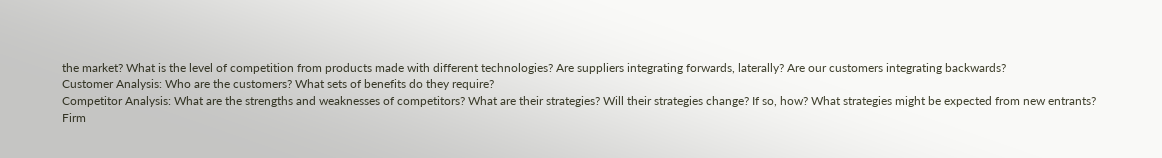the market? What is the level of competition from products made with different technologies? Are suppliers integrating forwards, laterally? Are our customers integrating backwards?
Customer Analysis: Who are the customers? What sets of benefits do they require?
Competitor Analysis: What are the strengths and weaknesses of competitors? What are their strategies? Will their strategies change? If so, how? What strategies might be expected from new entrants?
Firm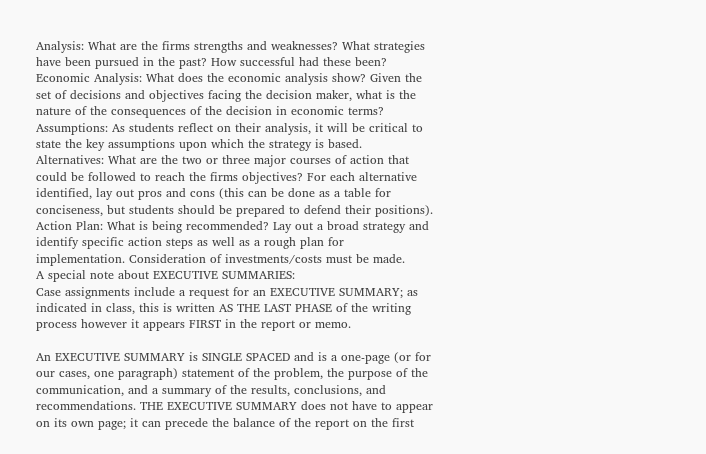Analysis: What are the firms strengths and weaknesses? What strategies have been pursued in the past? How successful had these been?
Economic Analysis: What does the economic analysis show? Given the set of decisions and objectives facing the decision maker, what is the nature of the consequences of the decision in economic terms?
Assumptions: As students reflect on their analysis, it will be critical to state the key assumptions upon which the strategy is based.
Alternatives: What are the two or three major courses of action that could be followed to reach the firms objectives? For each alternative identified, lay out pros and cons (this can be done as a table for conciseness, but students should be prepared to defend their positions).
Action Plan: What is being recommended? Lay out a broad strategy and identify specific action steps as well as a rough plan for implementation. Consideration of investments/costs must be made.
A special note about EXECUTIVE SUMMARIES:
Case assignments include a request for an EXECUTIVE SUMMARY; as indicated in class, this is written AS THE LAST PHASE of the writing process however it appears FIRST in the report or memo.

An EXECUTIVE SUMMARY is SINGLE SPACED and is a one-page (or for our cases, one paragraph) statement of the problem, the purpose of the communication, and a summary of the results, conclusions, and recommendations. THE EXECUTIVE SUMMARY does not have to appear on its own page; it can precede the balance of the report on the first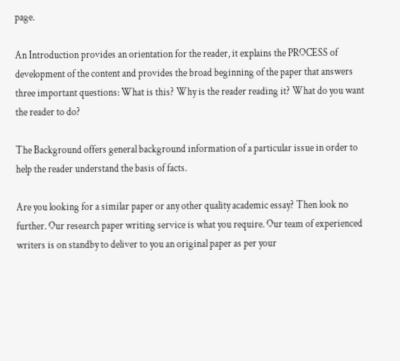page.

An Introduction provides an orientation for the reader, it explains the PROCESS of development of the content and provides the broad beginning of the paper that answers three important questions: What is this? Why is the reader reading it? What do you want the reader to do?

The Background offers general background information of a particular issue in order to help the reader understand the basis of facts.

Are you looking for a similar paper or any other quality academic essay? Then look no further. Our research paper writing service is what you require. Our team of experienced writers is on standby to deliver to you an original paper as per your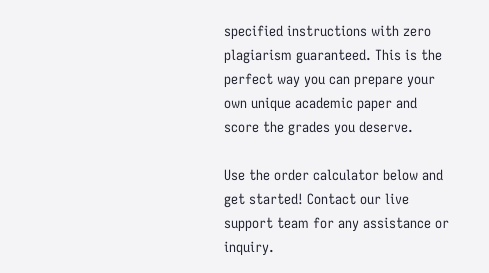specified instructions with zero plagiarism guaranteed. This is the perfect way you can prepare your own unique academic paper and score the grades you deserve.

Use the order calculator below and get started! Contact our live support team for any assistance or inquiry.